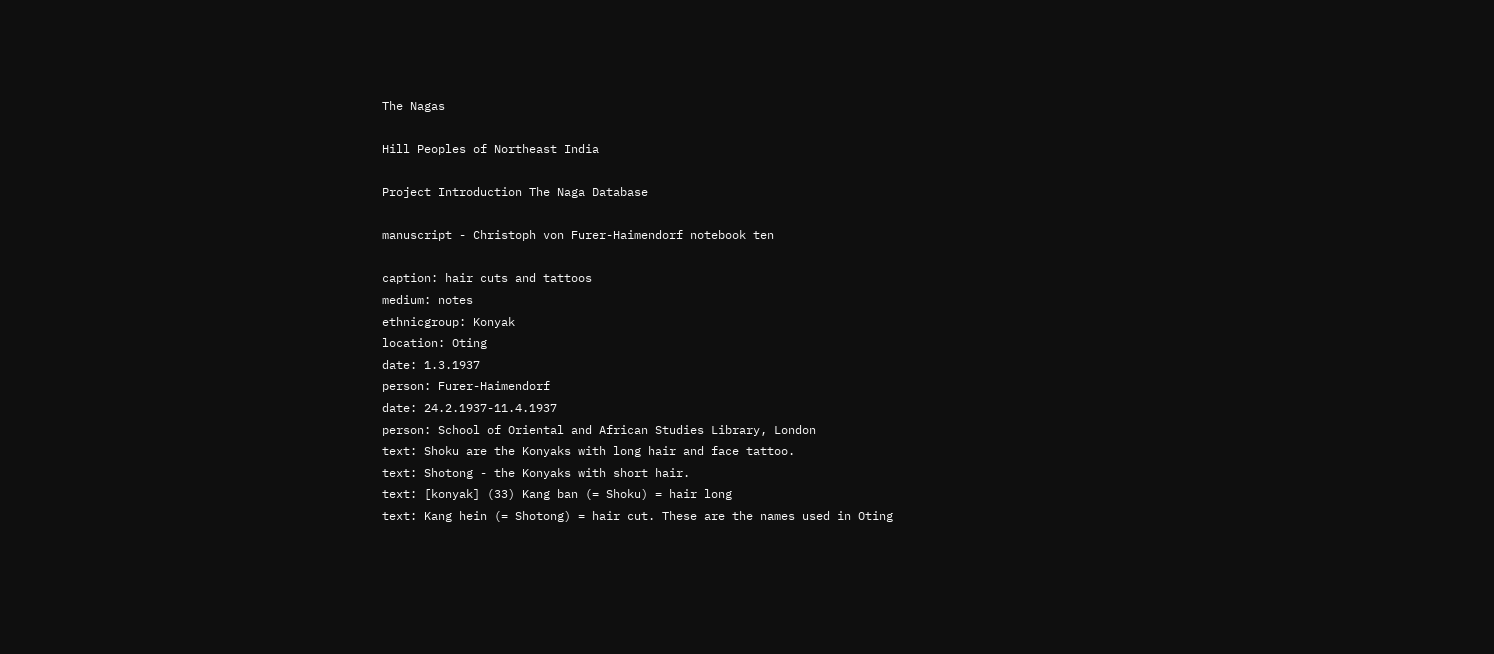The Nagas

Hill Peoples of Northeast India

Project Introduction The Naga Database

manuscript - Christoph von Furer-Haimendorf notebook ten

caption: hair cuts and tattoos
medium: notes
ethnicgroup: Konyak
location: Oting
date: 1.3.1937
person: Furer-Haimendorf
date: 24.2.1937-11.4.1937
person: School of Oriental and African Studies Library, London
text: Shoku are the Konyaks with long hair and face tattoo.
text: Shotong - the Konyaks with short hair.
text: [konyak] (33) Kang ban (= Shoku) = hair long
text: Kang hein (= Shotong) = hair cut. These are the names used in Oting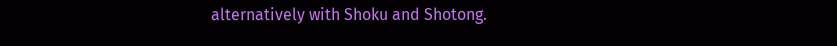alternatively with Shoku and Shotong.